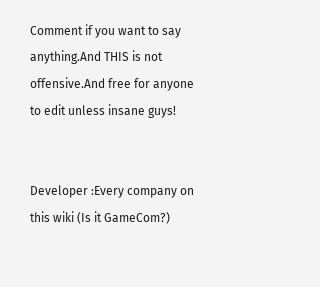Comment if you want to say anything.And THIS is not offensive.And free for anyone to edit unless insane guys!


Developer :Every company on this wiki (Is it GameCom?)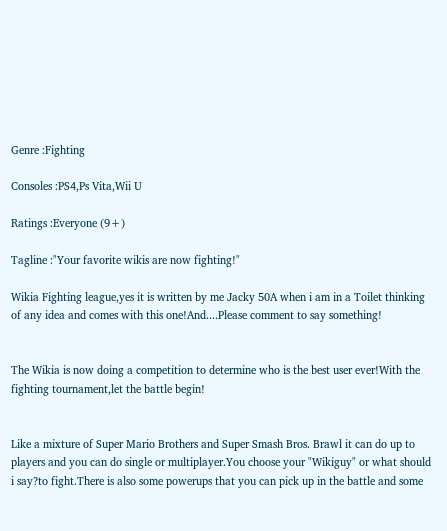Genre :Fighting

Consoles :PS4,Ps Vita,Wii U

Ratings :Everyone (9+)

Tagline :"Your favorite wikis are now fighting!"

Wikia Fighting league,yes it is written by me Jacky 50A when i am in a Toilet thinking of any idea and comes with this one!And....Please comment to say something!


The Wikia is now doing a competition to determine who is the best user ever!With the fighting tournament,let the battle begin!


Like a mixture of Super Mario Brothers and Super Smash Bros. Brawl it can do up to players and you can do single or multiplayer.You choose your "Wikiguy" or what should i say?to fight.There is also some powerups that you can pick up in the battle and some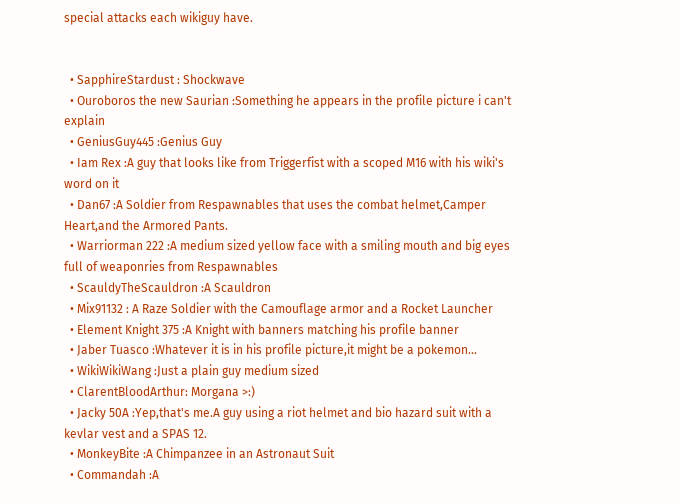special attacks each wikiguy have.


  • SapphireStardust : Shockwave
  • Ouroboros the new Saurian :Something he appears in the profile picture i can't explain
  • GeniusGuy445 :Genius Guy
  • Iam Rex :A guy that looks like from Triggerfist with a scoped M16 with his wiki's word on it
  • Dan67 :A Soldier from Respawnables that uses the combat helmet,Camper Heart,and the Armored Pants.
  • Warriorman 222 :A medium sized yellow face with a smiling mouth and big eyes full of weaponries from Respawnables
  • ScauldyTheScauldron :A Scauldron
  • Mix91132 : A Raze Soldier with the Camouflage armor and a Rocket Launcher
  • Element Knight 375 :A Knight with banners matching his profile banner
  • Jaber Tuasco :Whatever it is in his profile picture,it might be a pokemon...
  • WikiWikiWang :Just a plain guy medium sized
  • ClarentBloodArthur: Morgana >:)
  • Jacky 50A :Yep,that's me.A guy using a riot helmet and bio hazard suit with a kevlar vest and a SPAS 12.
  • MonkeyBite :A Chimpanzee in an Astronaut Suit
  • Commandah :A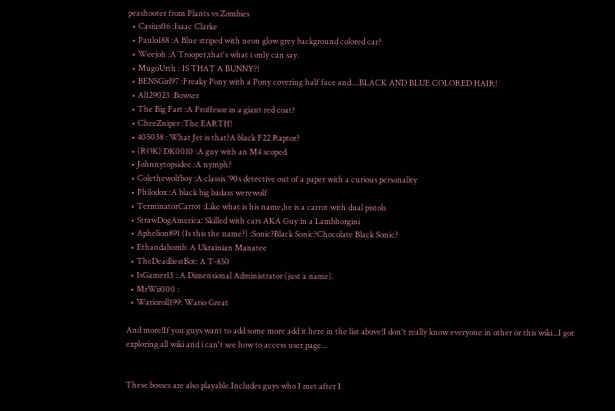peashooter from Plants vs Zombies
  • Casius06 :Isaac Clarke
  • Paulo188 :A Blue striped with neon glow grey background colored car?
  • Weejoh :A Trooper,that's what i only can say.
  • MugoUrth : IS THAT A BUNNY?!
  • BENSGirl97 :Freaky Pony with a Pony covering half face and....BLACK AND BLUE COLORED HAIR!
  • Al129023 :Bowser
  • The Big Fart :A Proffesor in a giant red coat?
  • CheeZniper :The EARTH!
  • 405038 : What Jet is that?A black F22 Raptor?
  • (ROK) DK0010 :A guy with an M4 scoped
  • Johnnytopsidee :A nymph?
  • Colethewolfboy :A classis '90s detective out of a paper with a curious personality
  • Philodox :A black big badass werewolf
  • TerminatorCarrot :Like what is his name,he is a carrot with dual pistols
  • StrawDogAmerica: Skilled with cars AKA Guy in a Lambhorgini
  • Aphelion891 (Is this the name?) :Sonic?Black Sonic?Chocolate Black Sonic?
  • Ethandabomb: A Ukrainian Manatee
  • TheDeadliestBot: A T-850
  • IsGamer13 : A Dimensional Administrator (just a name).
  • MrWii000 :
  • Warioroll199: Wario Great

And more!If you guys want to add some more add it here in the list above!I don't really know everyone in other or this wiki...I got exploring all wiki and i can't see how to access user page...


These bosses are also playable.Includes guys who I met after I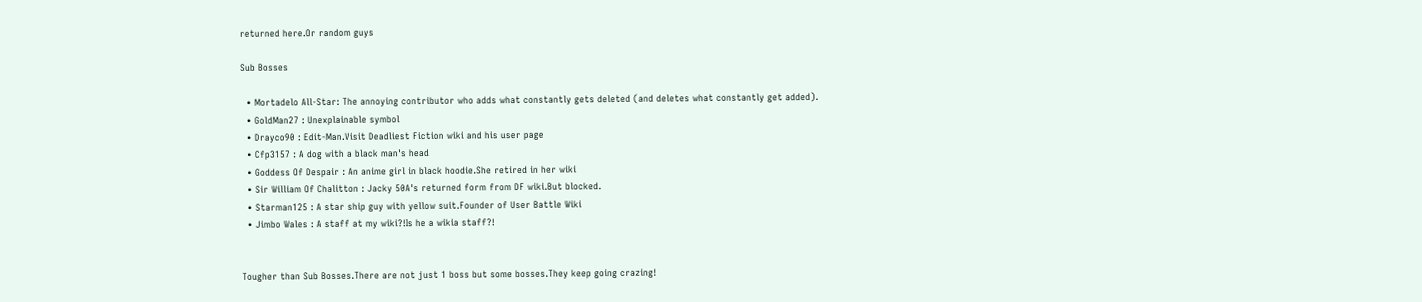returned here.Or random guys

Sub Bosses

  • Mortadelo All-Star: The annoying contributor who adds what constantly gets deleted (and deletes what constantly get added).
  • GoldMan27 : Unexplainable symbol
  • Drayco90 : Edit-Man.Visit Deadliest Fiction wiki and his user page
  • Cfp3157 : A dog with a black man's head
  • Goddess Of Despair : An anime girl in black hoodie.She retired in her wiki
  • Sir William Of Chalitton : Jacky 50A's returned form from DF wiki.But blocked.
  • Starman125 : A star ship guy with yellow suit.Founder of User Battle Wiki
  • Jimbo Wales : A staff at my wiki?!Is he a wikia staff?!


Tougher than Sub Bosses.There are not just 1 boss but some bosses.They keep going crazing!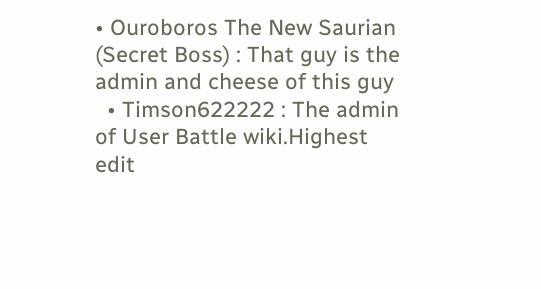• Ouroboros The New Saurian (Secret Boss) : That guy is the admin and cheese of this guy
  • Timson622222 : The admin of User Battle wiki.Highest edit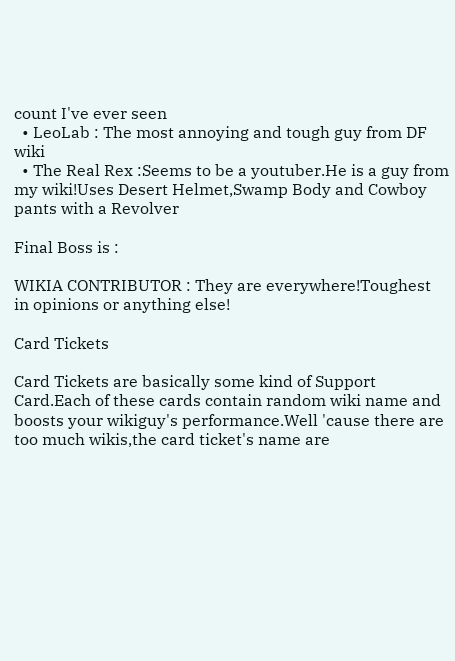count I've ever seen
  • LeoLab : The most annoying and tough guy from DF wiki
  • The Real Rex :Seems to be a youtuber.He is a guy from my wiki!Uses Desert Helmet,Swamp Body and Cowboy pants with a Revolver

Final Boss is :

WIKIA CONTRIBUTOR : They are everywhere!Toughest in opinions or anything else!

Card Tickets

Card Tickets are basically some kind of Support Card.Each of these cards contain random wiki name and boosts your wikiguy's performance.Well 'cause there are too much wikis,the card ticket's name are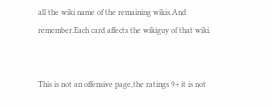all the wiki name of the remaining wikis.And remember.Each card affects the wikiguy of that wiki.


This is not an offensive page,the ratings 9+ it is not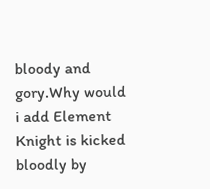bloody and gory.Why would i add Element Knight is kicked bloodly by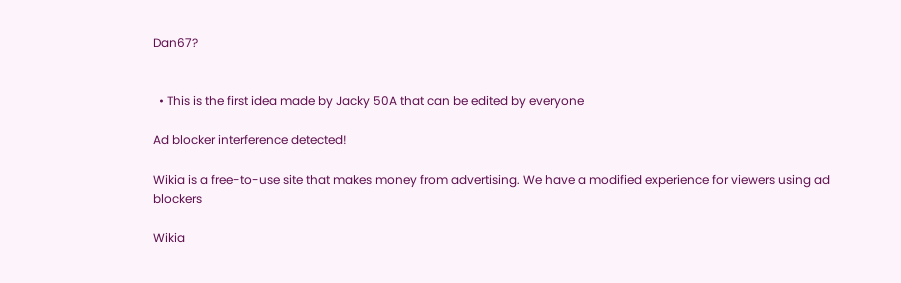Dan67?


  • This is the first idea made by Jacky 50A that can be edited by everyone

Ad blocker interference detected!

Wikia is a free-to-use site that makes money from advertising. We have a modified experience for viewers using ad blockers

Wikia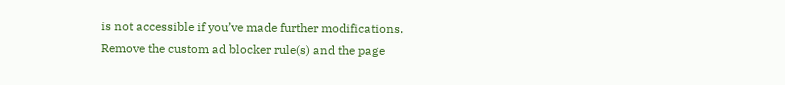is not accessible if you’ve made further modifications. Remove the custom ad blocker rule(s) and the page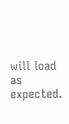will load as expected.